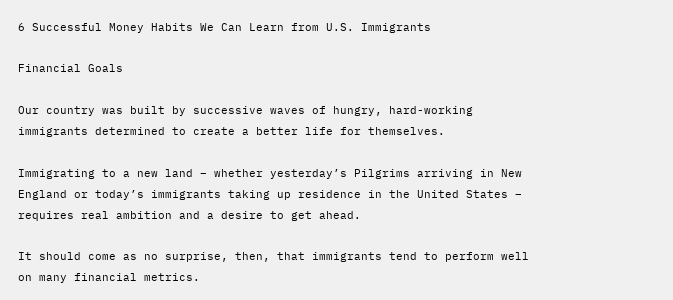6 Successful Money Habits We Can Learn from U.S. Immigrants

Financial Goals

Our country was built by successive waves of hungry, hard-working immigrants determined to create a better life for themselves.

Immigrating to a new land – whether yesterday’s Pilgrims arriving in New England or today’s immigrants taking up residence in the United States – requires real ambition and a desire to get ahead.

It should come as no surprise, then, that immigrants tend to perform well on many financial metrics.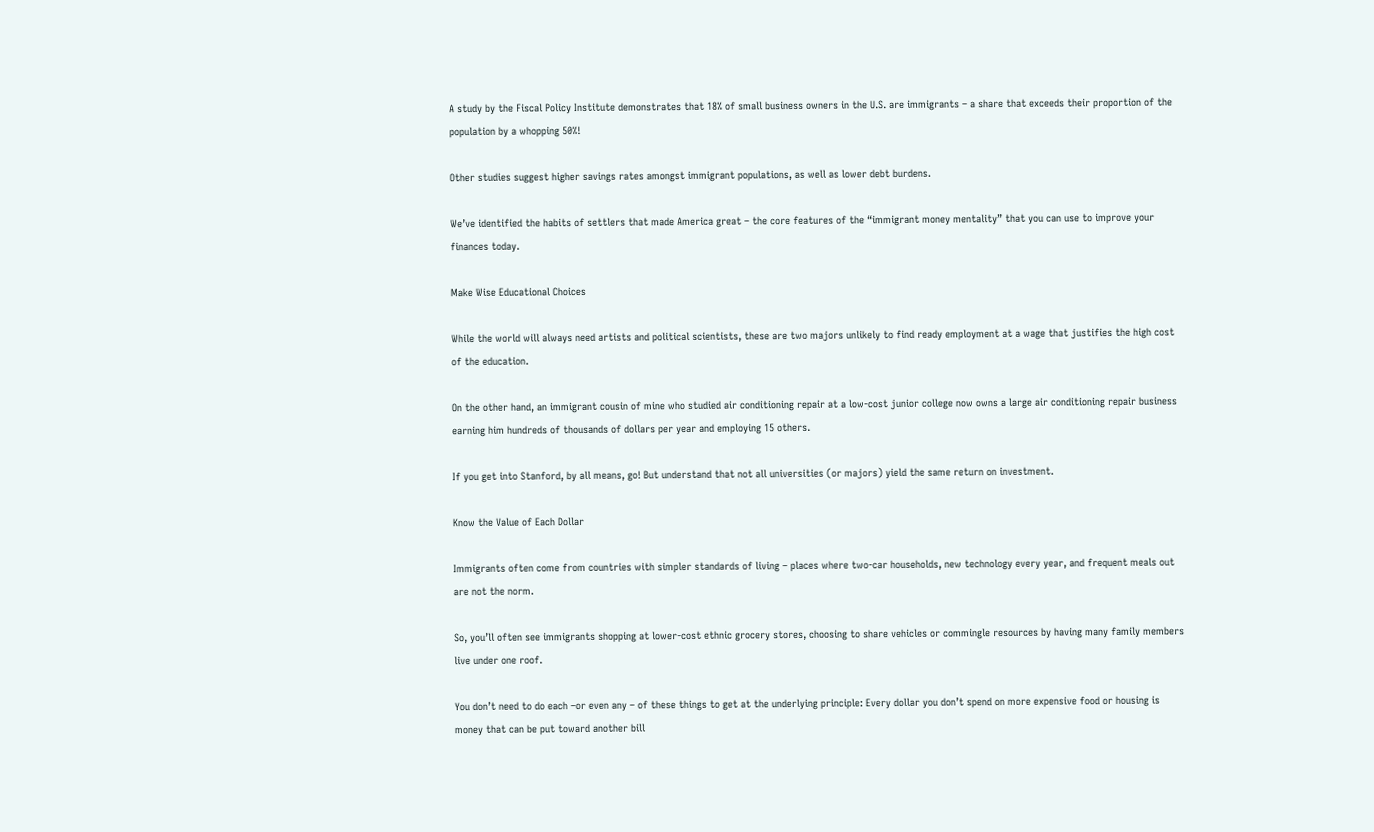A study by the Fiscal Policy Institute demonstrates that 18% of small business owners in the U.S. are immigrants – a share that exceeds their proportion of the population by a whopping 50%!

Other studies suggest higher savings rates amongst immigrant populations, as well as lower debt burdens.

We’ve identified the habits of settlers that made America great – the core features of the “immigrant money mentality” that you can use to improve your finances today.

Make Wise Educational Choices

While the world will always need artists and political scientists, these are two majors unlikely to find ready employment at a wage that justifies the high cost of the education.

On the other hand, an immigrant cousin of mine who studied air conditioning repair at a low-cost junior college now owns a large air conditioning repair business earning him hundreds of thousands of dollars per year and employing 15 others.

If you get into Stanford, by all means, go! But understand that not all universities (or majors) yield the same return on investment.

Know the Value of Each Dollar

Immigrants often come from countries with simpler standards of living – places where two-car households, new technology every year, and frequent meals out are not the norm.

So, you’ll often see immigrants shopping at lower-cost ethnic grocery stores, choosing to share vehicles or commingle resources by having many family members live under one roof.

You don’t need to do each –or even any – of these things to get at the underlying principle: Every dollar you don’t spend on more expensive food or housing is money that can be put toward another bill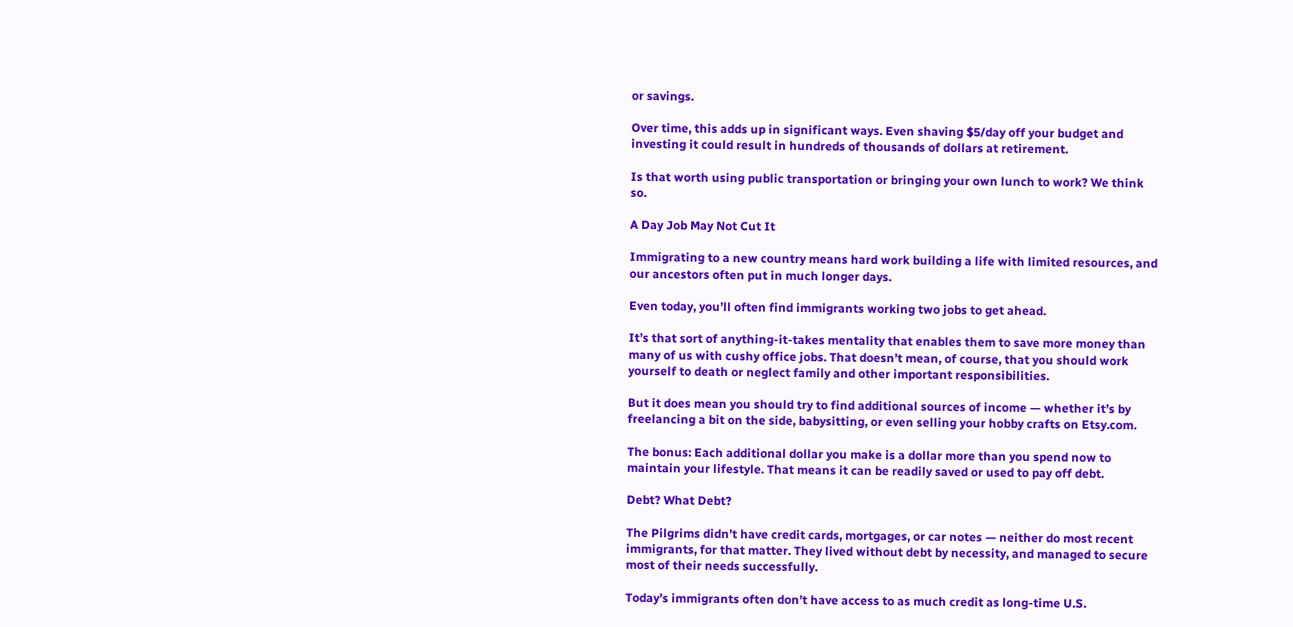or savings.

Over time, this adds up in significant ways. Even shaving $5/day off your budget and investing it could result in hundreds of thousands of dollars at retirement.

Is that worth using public transportation or bringing your own lunch to work? We think so.

A Day Job May Not Cut It

Immigrating to a new country means hard work building a life with limited resources, and our ancestors often put in much longer days.

Even today, you’ll often find immigrants working two jobs to get ahead.

It’s that sort of anything-it-takes mentality that enables them to save more money than many of us with cushy office jobs. That doesn’t mean, of course, that you should work yourself to death or neglect family and other important responsibilities.

But it does mean you should try to find additional sources of income — whether it’s by freelancing a bit on the side, babysitting, or even selling your hobby crafts on Etsy.com.

The bonus: Each additional dollar you make is a dollar more than you spend now to maintain your lifestyle. That means it can be readily saved or used to pay off debt.

Debt? What Debt?

The Pilgrims didn’t have credit cards, mortgages, or car notes — neither do most recent immigrants, for that matter. They lived without debt by necessity, and managed to secure most of their needs successfully.

Today’s immigrants often don’t have access to as much credit as long-time U.S.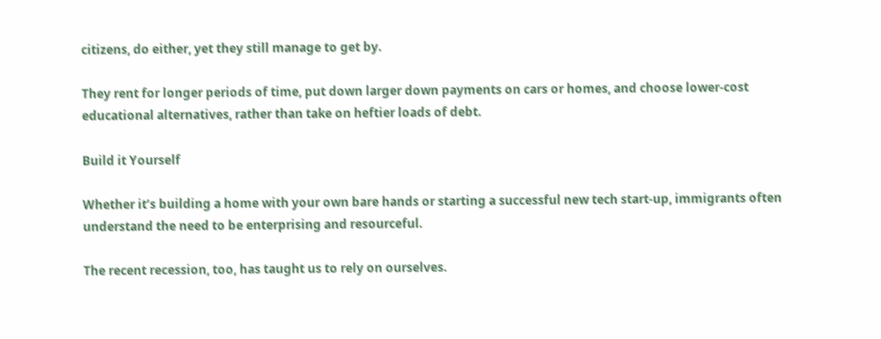citizens, do either, yet they still manage to get by.

They rent for longer periods of time, put down larger down payments on cars or homes, and choose lower-cost educational alternatives, rather than take on heftier loads of debt.

Build it Yourself

Whether it’s building a home with your own bare hands or starting a successful new tech start-up, immigrants often understand the need to be enterprising and resourceful.

The recent recession, too, has taught us to rely on ourselves.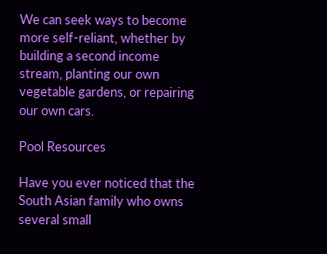We can seek ways to become more self-reliant, whether by building a second income stream, planting our own vegetable gardens, or repairing our own cars.

Pool Resources

Have you ever noticed that the South Asian family who owns several small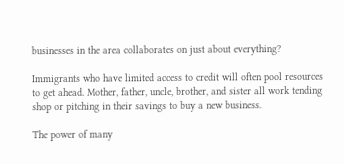businesses in the area collaborates on just about everything?

Immigrants who have limited access to credit will often pool resources to get ahead. Mother, father, uncle, brother, and sister all work tending shop or pitching in their savings to buy a new business.

The power of many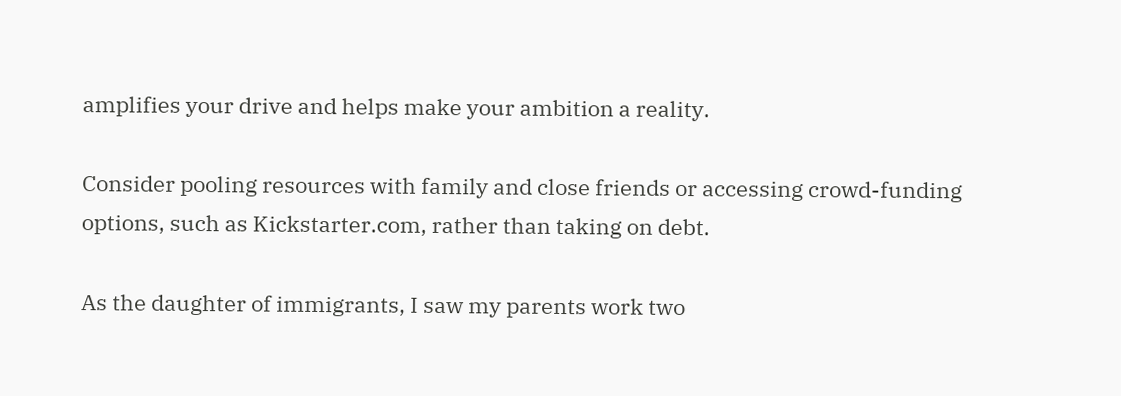amplifies your drive and helps make your ambition a reality.

Consider pooling resources with family and close friends or accessing crowd-funding options, such as Kickstarter.com, rather than taking on debt.

As the daughter of immigrants, I saw my parents work two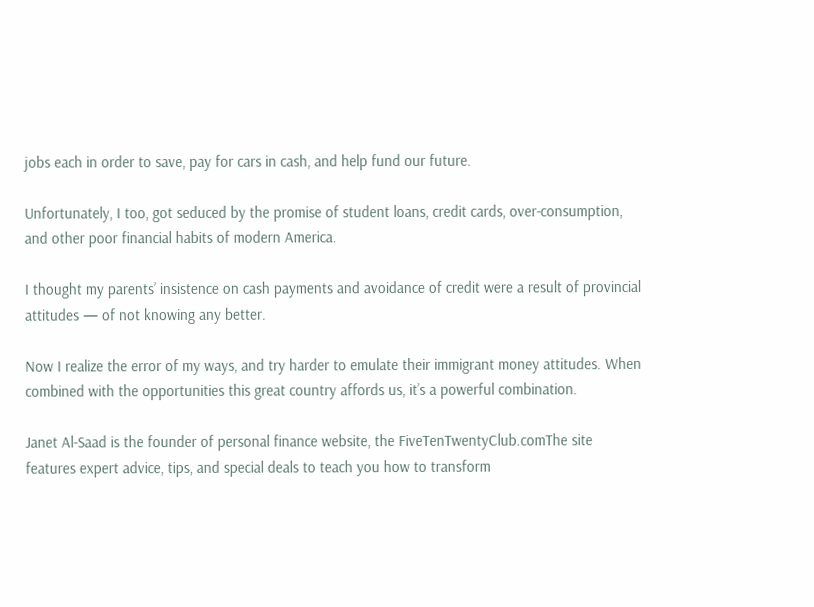jobs each in order to save, pay for cars in cash, and help fund our future.

Unfortunately, I too, got seduced by the promise of student loans, credit cards, over-consumption, and other poor financial habits of modern America.

I thought my parents’ insistence on cash payments and avoidance of credit were a result of provincial attitudes — of not knowing any better.

Now I realize the error of my ways, and try harder to emulate their immigrant money attitudes. When combined with the opportunities this great country affords us, it’s a powerful combination.

Janet Al-Saad is the founder of personal finance website, the FiveTenTwentyClub.comThe site features expert advice, tips, and special deals to teach you how to transform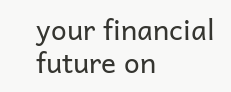your financial future on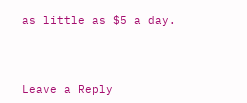as little as $5 a day.



Leave a Reply